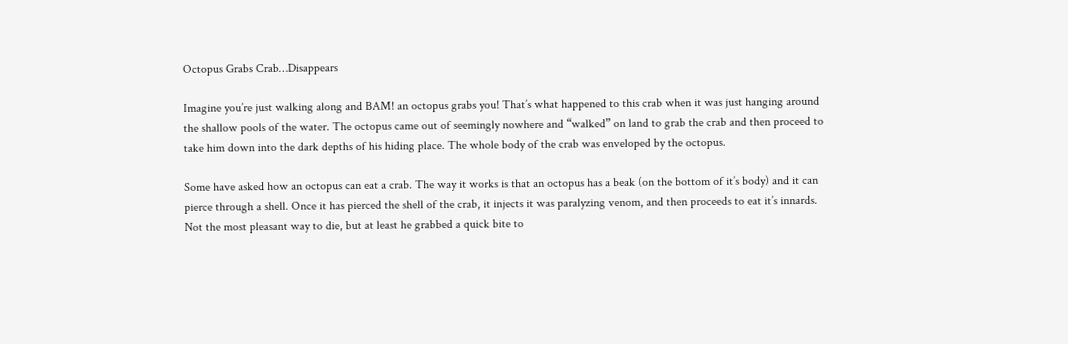Octopus Grabs Crab…Disappears

Imagine you’re just walking along and BAM! an octopus grabs you! That’s what happened to this crab when it was just hanging around the shallow pools of the water. The octopus came out of seemingly nowhere and “walked” on land to grab the crab and then proceed to take him down into the dark depths of his hiding place. The whole body of the crab was enveloped by the octopus.

Some have asked how an octopus can eat a crab. The way it works is that an octopus has a beak (on the bottom of it’s body) and it can pierce through a shell. Once it has pierced the shell of the crab, it injects it was paralyzing venom, and then proceeds to eat it’s innards. Not the most pleasant way to die, but at least he grabbed a quick bite to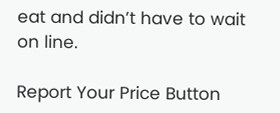eat and didn’t have to wait on line.

Report Your Price Button